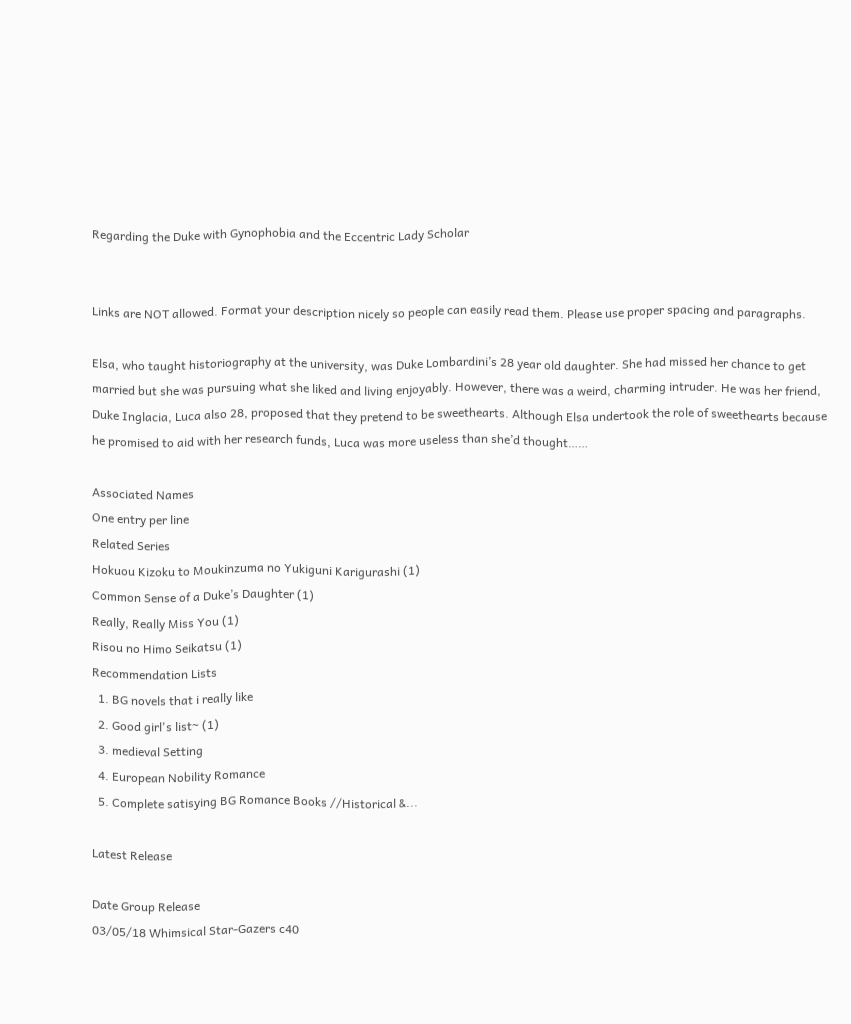Regarding the Duke with Gynophobia and the Eccentric Lady Scholar


Links are NOT allowed. Format your description nicely so people can easily read them. Please use proper spacing and paragraphs.

Elsa, who taught historiography at the university, was Duke Lombardini’s 28 year old daughter. She had missed her chance to get married but she was pursuing what she liked and living enjoyably. However, there was a weird, charming intruder. He was her friend, Duke Inglacia, Luca also 28, proposed that they pretend to be sweethearts. Although Elsa undertook the role of sweethearts because he promised to aid with her research funds, Luca was more useless than she’d thought……

Associated Names
One entry per line
Related Series
Hokuou Kizoku to Moukinzuma no Yukiguni Karigurashi (1)
Common Sense of a Duke’s Daughter (1)
Really, Really Miss You (1)
Risou no Himo Seikatsu (1)
Recommendation Lists
  1. BG novels that i really like
  2. Good girl's list~ (1)
  3. medieval Setting
  4. European Nobility Romance
  5. Complete satisying BG Romance Books //Historical &...

Latest Release

Date Group Release
03/05/18 Whimsical Star-Gazers c40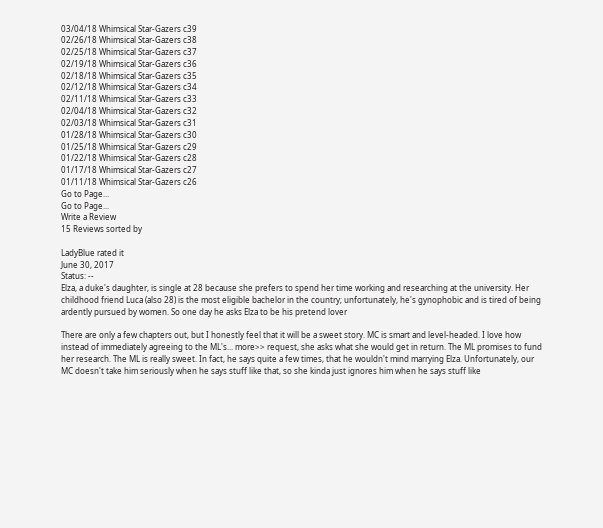03/04/18 Whimsical Star-Gazers c39
02/26/18 Whimsical Star-Gazers c38
02/25/18 Whimsical Star-Gazers c37
02/19/18 Whimsical Star-Gazers c36
02/18/18 Whimsical Star-Gazers c35
02/12/18 Whimsical Star-Gazers c34
02/11/18 Whimsical Star-Gazers c33
02/04/18 Whimsical Star-Gazers c32
02/03/18 Whimsical Star-Gazers c31
01/28/18 Whimsical Star-Gazers c30
01/25/18 Whimsical Star-Gazers c29
01/22/18 Whimsical Star-Gazers c28
01/17/18 Whimsical Star-Gazers c27
01/11/18 Whimsical Star-Gazers c26
Go to Page...
Go to Page...
Write a Review
15 Reviews sorted by

LadyBlue rated it
June 30, 2017
Status: --
Elza, a duke's daughter, is single at 28 because she prefers to spend her time working and researching at the university. Her childhood friend Luca (also 28) is the most eligible bachelor in the country; unfortunately, he's gynophobic and is tired of being ardently pursued by women. So one day he asks Elza to be his pretend lover

There are only a few chapters out, but I honestly feel that it will be a sweet story. MC is smart and level-headed. I love how instead of immediately agreeing to the ML's... more>> request, she asks what she would get in return. The ML promises to fund her research. The ML is really sweet. In fact, he says quite a few times, that he wouldn't mind marrying Elza. Unfortunately, our MC doesn't take him seriously when he says stuff like that, so she kinda just ignores him when he says stuff like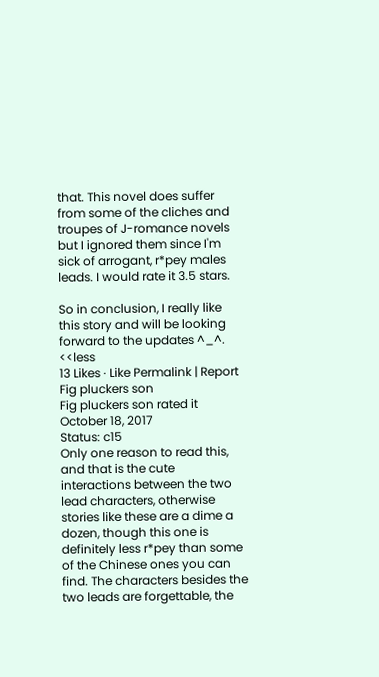that. This novel does suffer from some of the cliches and troupes of J-romance novels but I ignored them since I'm sick of arrogant, r*pey males leads. I would rate it 3.5 stars.

So in conclusion, I really like this story and will be looking forward to the updates ^_^. <<less
13 Likes · Like Permalink | Report
Fig pluckers son
Fig pluckers son rated it
October 18, 2017
Status: c15
Only one reason to read this, and that is the cute interactions between the two lead characters, otherwise stories like these are a dime a dozen, though this one is definitely less r*pey than some of the Chinese ones you can find. The characters besides the two leads are forgettable, the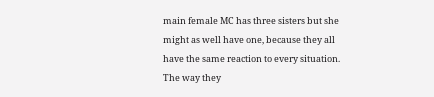main female MC has three sisters but she might as well have one, because they all have the same reaction to every situation. The way they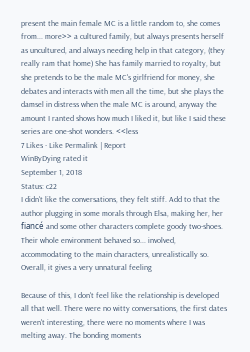present the main female MC is a little random to, she comes from... more>> a cultured family, but always presents herself as uncultured, and always needing help in that category, (they really ram that home) She has family married to royalty, but she pretends to be the male MC's girlfriend for money, she debates and interacts with men all the time, but she plays the damsel in distress when the male MC is around, anyway the amount I ranted shows how much I liked it, but like I said these series are one-shot wonders. <<less
7 Likes · Like Permalink | Report
WinByDying rated it
September 1, 2018
Status: c22
I didn't like the conversations, they felt stiff. Add to that the author plugging in some morals through Elsa, making her, her fiancé and some other characters complete goody two-shoes. Their whole environment behaved so... involved, accommodating to the main characters, unrealistically so. Overall, it gives a very unnatural feeling

Because of this, I don't feel like the relationship is developed all that well. There were no witty conversations, the first dates weren't interesting, there were no moments where I was melting away. The bonding moments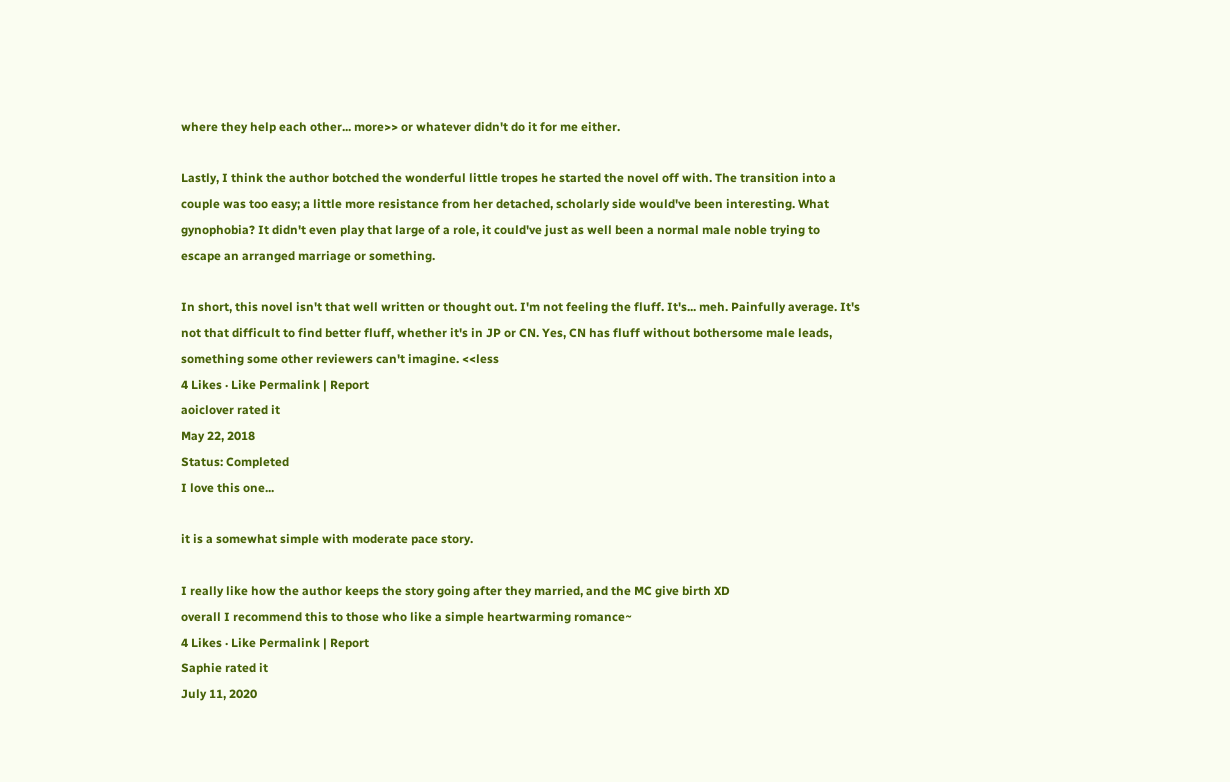where they help each other... more>> or whatever didn't do it for me either.

Lastly, I think the author botched the wonderful little tropes he started the novel off with. The transition into a couple was too easy; a little more resistance from her detached, scholarly side would've been interesting. What gynophobia? It didn't even play that large of a role, it could've just as well been a normal male noble trying to escape an arranged marriage or something.

In short, this novel isn't that well written or thought out. I'm not feeling the fluff. It's... meh. Painfully average. It's not that difficult to find better fluff, whether it's in JP or CN. Yes, CN has fluff without bothersome male leads, something some other reviewers can't imagine. <<less
4 Likes · Like Permalink | Report
aoiclover rated it
May 22, 2018
Status: Completed
I love this one...

it is a somewhat simple with moderate pace story.

I really like how the author keeps the story going after they married, and the MC give birth XD
overall I recommend this to those who like a simple heartwarming romance~
4 Likes · Like Permalink | Report
Saphie rated it
July 11, 2020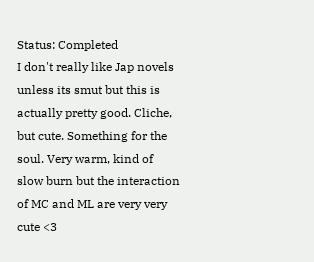Status: Completed
I don't really like Jap novels unless its smut but this is actually pretty good. Cliche, but cute. Something for the soul. Very warm, kind of slow burn but the interaction of MC and ML are very very cute <3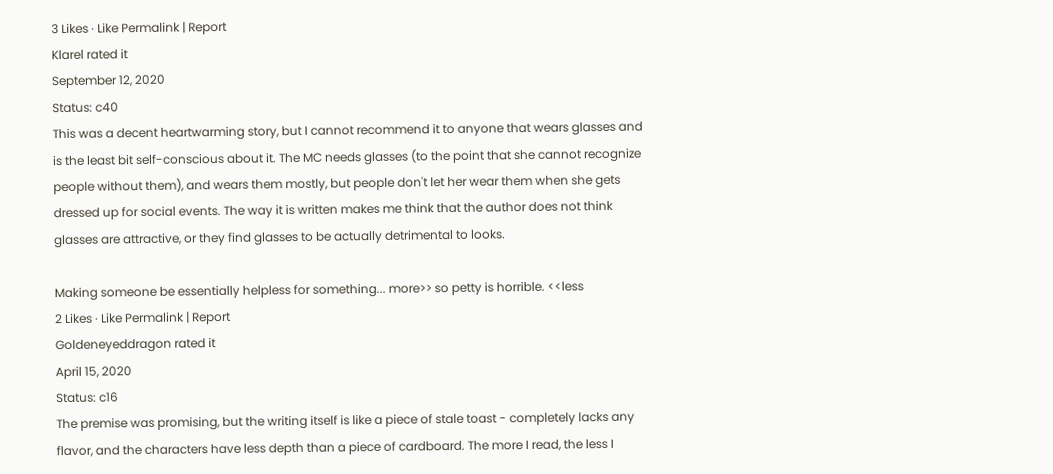3 Likes · Like Permalink | Report
Klarel rated it
September 12, 2020
Status: c40
This was a decent heartwarming story, but I cannot recommend it to anyone that wears glasses and is the least bit self-conscious about it. The MC needs glasses (to the point that she cannot recognize people without them), and wears them mostly, but people don't let her wear them when she gets dressed up for social events. The way it is written makes me think that the author does not think glasses are attractive, or they find glasses to be actually detrimental to looks.

Making someone be essentially helpless for something... more>> so petty is horrible. <<less
2 Likes · Like Permalink | Report
Goldeneyeddragon rated it
April 15, 2020
Status: c16
The premise was promising, but the writing itself is like a piece of stale toast - completely lacks any flavor, and the characters have less depth than a piece of cardboard. The more I read, the less I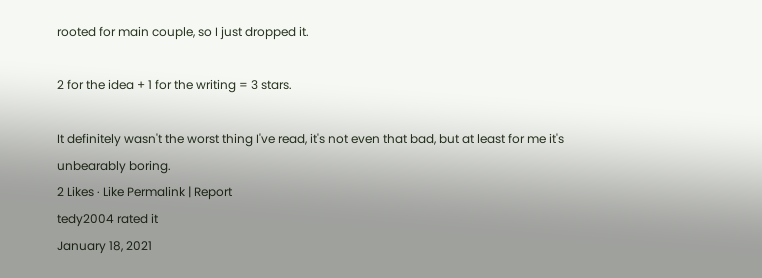rooted for main couple, so I just dropped it.

2 for the idea + 1 for the writing = 3 stars.

It definitely wasn't the worst thing I've read, it's not even that bad, but at least for me it's unbearably boring.
2 Likes · Like Permalink | Report
tedy2004 rated it
January 18, 2021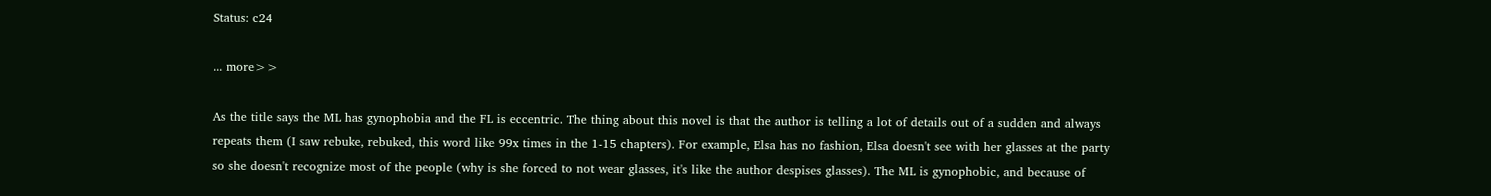Status: c24

... more>>

As the title says the ML has gynophobia and the FL is eccentric. The thing about this novel is that the author is telling a lot of details out of a sudden and always repeats them (I saw rebuke, rebuked, this word like 99x times in the 1-15 chapters). For example, Elsa has no fashion, Elsa doesn't see with her glasses at the party so she doesn't recognize most of the people (why is she forced to not wear glasses, it's like the author despises glasses). The ML is gynophobic, and because of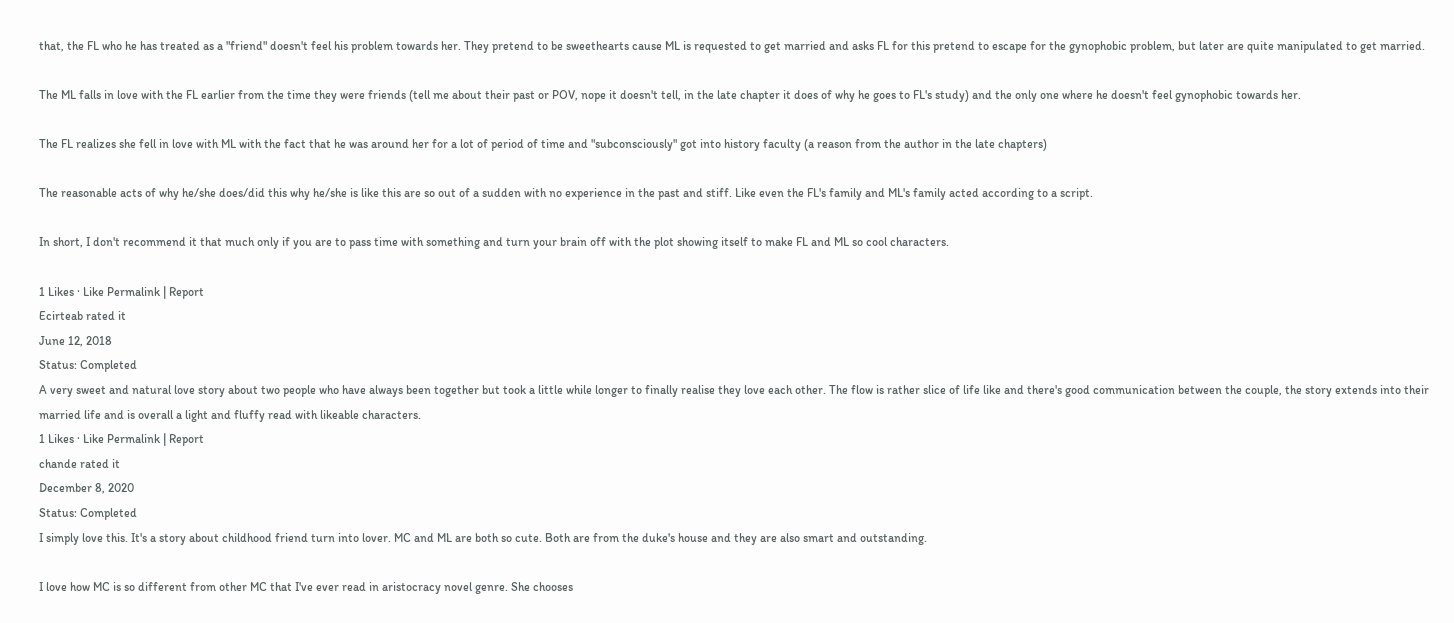that, the FL who he has treated as a "friend" doesn't feel his problem towards her. They pretend to be sweethearts cause ML is requested to get married and asks FL for this pretend to escape for the gynophobic problem, but later are quite manipulated to get married.

The ML falls in love with the FL earlier from the time they were friends (tell me about their past or POV, nope it doesn't tell, in the late chapter it does of why he goes to FL's study) and the only one where he doesn't feel gynophobic towards her.

The FL realizes she fell in love with ML with the fact that he was around her for a lot of period of time and "subconsciously" got into history faculty (a reason from the author in the late chapters)

The reasonable acts of why he/she does/did this why he/she is like this are so out of a sudden with no experience in the past and stiff. Like even the FL's family and ML's family acted according to a script.

In short, I don't recommend it that much only if you are to pass time with something and turn your brain off with the plot showing itself to make FL and ML so cool characters.

1 Likes · Like Permalink | Report
Ecirteab rated it
June 12, 2018
Status: Completed
A very sweet and natural love story about two people who have always been together but took a little while longer to finally realise they love each other. The flow is rather slice of life like and there's good communication between the couple, the story extends into their married life and is overall a light and fluffy read with likeable characters.
1 Likes · Like Permalink | Report
chande rated it
December 8, 2020
Status: Completed
I simply love this. It's a story about childhood friend turn into lover. MC and ML are both so cute. Both are from the duke's house and they are also smart and outstanding.

I love how MC is so different from other MC that I've ever read in aristocracy novel genre. She chooses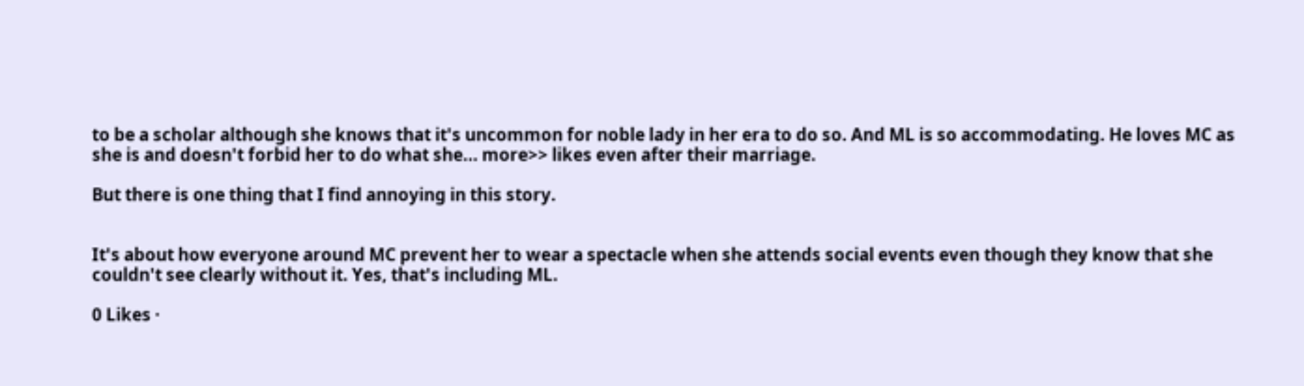to be a scholar although she knows that it's uncommon for noble lady in her era to do so. And ML is so accommodating. He loves MC as she is and doesn't forbid her to do what she... more>> likes even after their marriage.

But there is one thing that I find annoying in this story.


It's about how everyone around MC prevent her to wear a spectacle when she attends social events even though they know that she couldn't see clearly without it. Yes, that's including ML.

0 Likes ·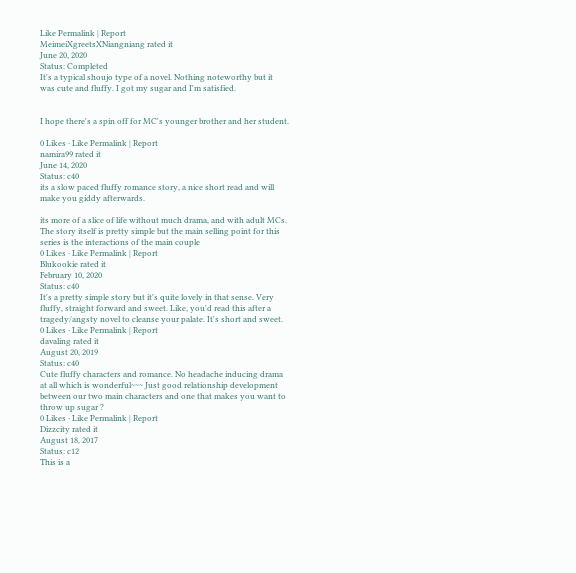Like Permalink | Report
MeimeiXgreetsXNiangniang rated it
June 20, 2020
Status: Completed
It's a typical shoujo type of a novel. Nothing noteworthy but it was cute and fluffy. I got my sugar and I'm satisfied.


I hope there's a spin off for MC's younger brother and her student.

0 Likes · Like Permalink | Report
namira99 rated it
June 14, 2020
Status: c40
its a slow paced fluffy romance story, a nice short read and will make you giddy afterwards.

its more of a slice of life without much drama, and with adult MCs. The story itself is pretty simple but the main selling point for this series is the interactions of the main couple
0 Likes · Like Permalink | Report
Blukookie rated it
February 10, 2020
Status: c40
It's a pretty simple story but it's quite lovely in that sense. Very fluffy, straight forward and sweet. Like, you'd read this after a tragedy/angsty novel to cleanse your palate. It's short and sweet.
0 Likes · Like Permalink | Report
davaling rated it
August 20, 2019
Status: c40
Cute fluffy characters and romance. No headache inducing drama at all which is wonderful~~~ Just good relationship development between our two main characters and one that makes you want to throw up sugar ?
0 Likes · Like Permalink | Report
Dizzcity rated it
August 18, 2017
Status: c12
This is a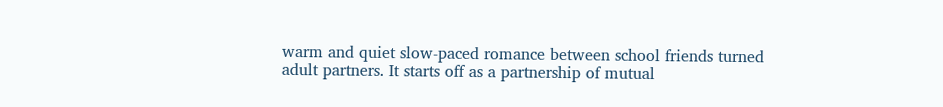warm and quiet slow-paced romance between school friends turned adult partners. It starts off as a partnership of mutual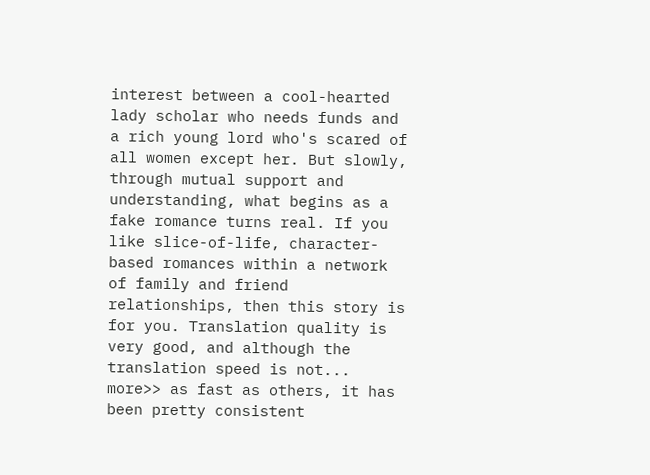interest between a cool-hearted lady scholar who needs funds and a rich young lord who's scared of all women except her. But slowly, through mutual support and understanding, what begins as a fake romance turns real. If you like slice-of-life, character-based romances within a network of family and friend relationships, then this story is for you. Translation quality is very good, and although the translation speed is not... more>> as fast as others, it has been pretty consistent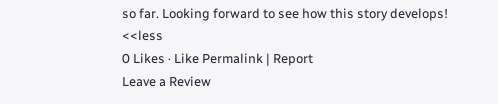so far. Looking forward to see how this story develops! <<less
0 Likes · Like Permalink | Report
Leave a Review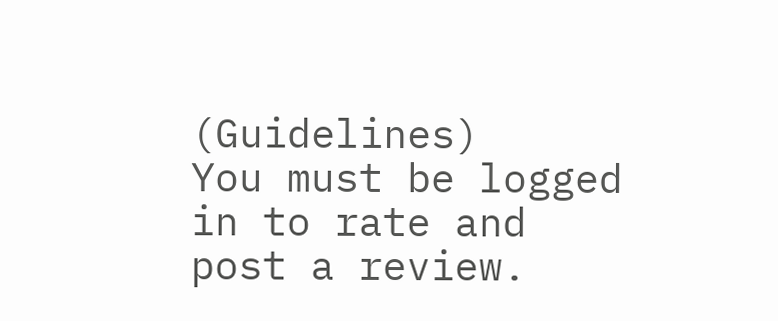(Guidelines)
You must be logged in to rate and post a review.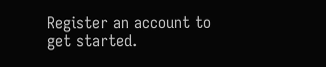Register an account to get started.